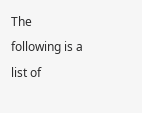The following is a list of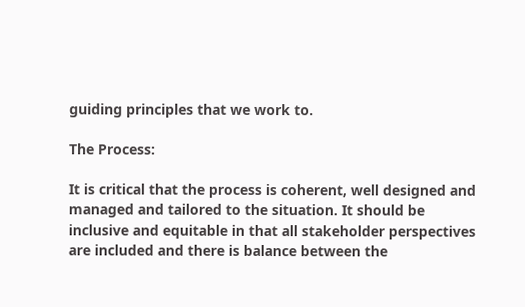guiding principles that we work to.

The Process:

It is critical that the process is coherent, well designed and managed and tailored to the situation. It should be inclusive and equitable in that all stakeholder perspectives are included and there is balance between the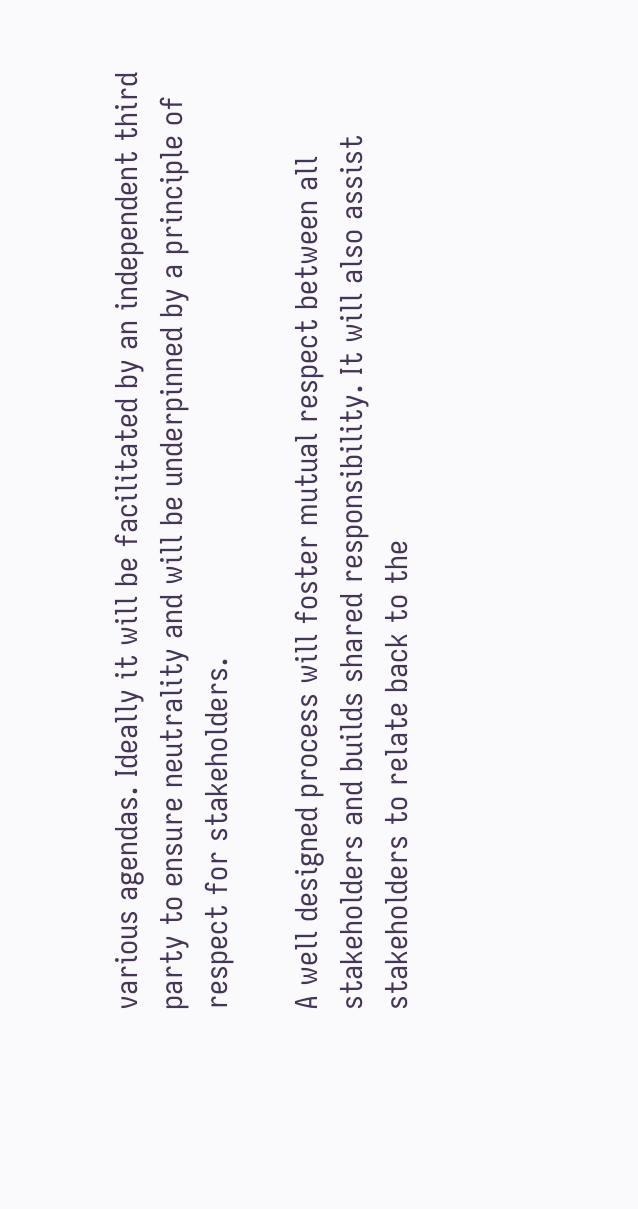various agendas. Ideally it will be facilitated by an independent third party to ensure neutrality and will be underpinned by a principle of respect for stakeholders.

A well designed process will foster mutual respect between all stakeholders and builds shared responsibility. It will also assist stakeholders to relate back to the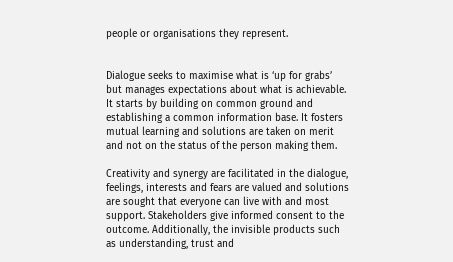people or organisations they represent.


Dialogue seeks to maximise what is ‘up for grabs’ but manages expectations about what is achievable. It starts by building on common ground and establishing a common information base. It fosters mutual learning and solutions are taken on merit and not on the status of the person making them.

Creativity and synergy are facilitated in the dialogue, feelings, interests and fears are valued and solutions are sought that everyone can live with and most support. Stakeholders give informed consent to the outcome. Additionally, the invisible products such as understanding, trust and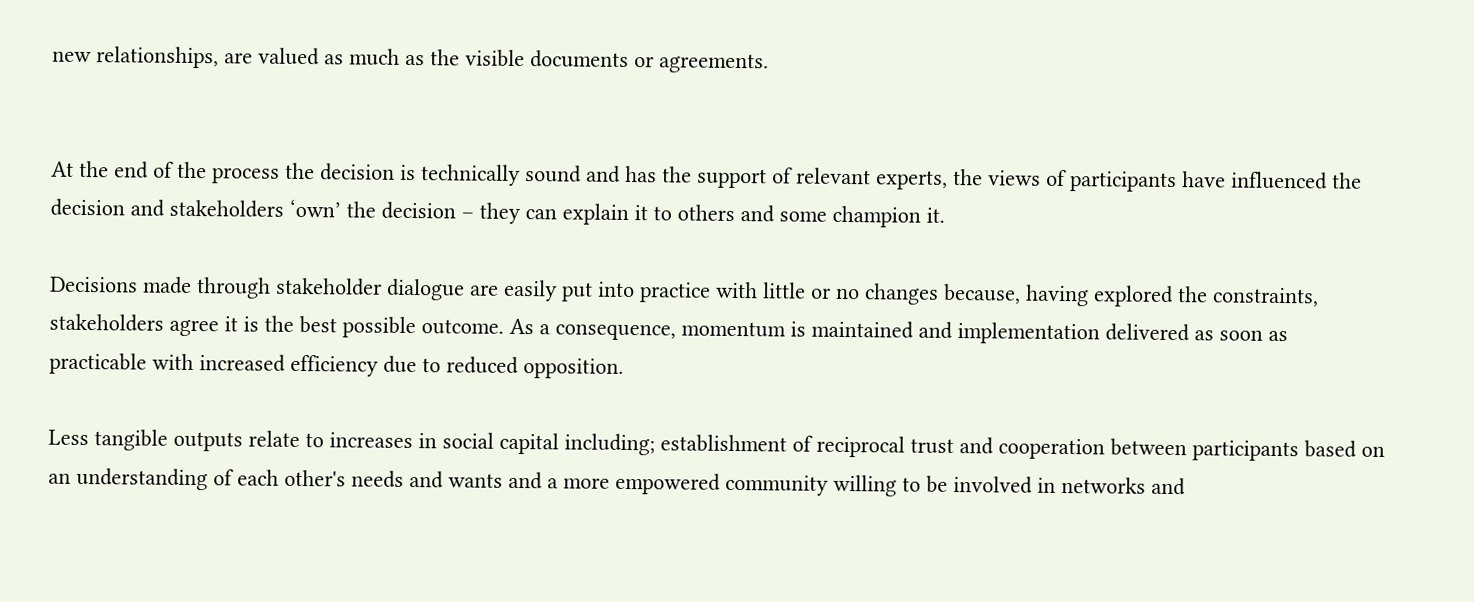new relationships, are valued as much as the visible documents or agreements.


At the end of the process the decision is technically sound and has the support of relevant experts, the views of participants have influenced the decision and stakeholders ‘own’ the decision – they can explain it to others and some champion it.

Decisions made through stakeholder dialogue are easily put into practice with little or no changes because, having explored the constraints, stakeholders agree it is the best possible outcome. As a consequence, momentum is maintained and implementation delivered as soon as practicable with increased efficiency due to reduced opposition.

Less tangible outputs relate to increases in social capital including; establishment of reciprocal trust and cooperation between participants based on an understanding of each other's needs and wants and a more empowered community willing to be involved in networks and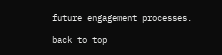future engagement processes.

back to top